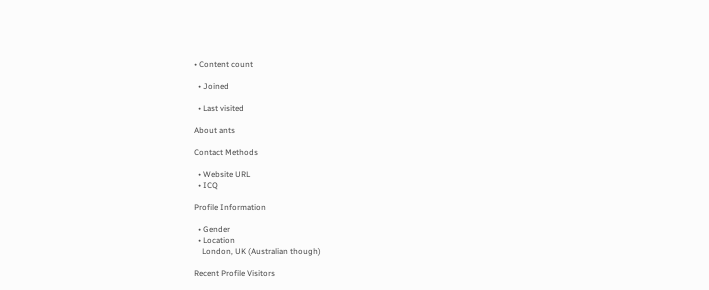• Content count

  • Joined

  • Last visited

About ants

Contact Methods

  • Website URL
  • ICQ

Profile Information

  • Gender
  • Location
    London, UK (Australian though)

Recent Profile Visitors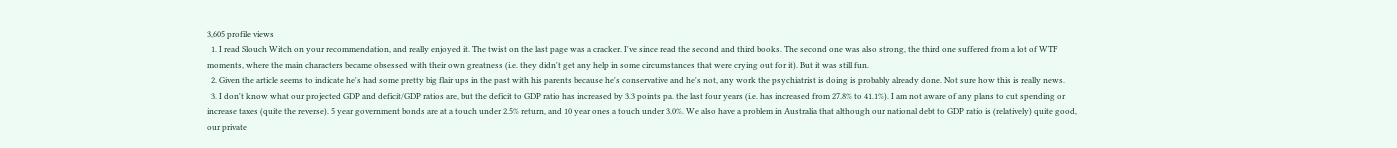3,605 profile views
  1. I read Slouch Witch on your recommendation, and really enjoyed it. The twist on the last page was a cracker. I've since read the second and third books. The second one was also strong, the third one suffered from a lot of WTF moments, where the main characters became obsessed with their own greatness (i.e. they didn't get any help in some circumstances that were crying out for it). But it was still fun.
  2. Given the article seems to indicate he's had some pretty big flair ups in the past with his parents because he's conservative and he's not, any work the psychiatrist is doing is probably already done. Not sure how this is really news.
  3. I don't know what our projected GDP and deficit/GDP ratios are, but the deficit to GDP ratio has increased by 3.3 points pa. the last four years (i.e. has increased from 27.8% to 41.1%). I am not aware of any plans to cut spending or increase taxes (quite the reverse). 5 year government bonds are at a touch under 2.5% return, and 10 year ones a touch under 3.0%. We also have a problem in Australia that although our national debt to GDP ratio is (relatively) quite good, our private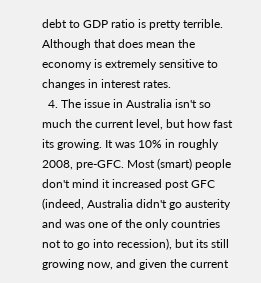debt to GDP ratio is pretty terrible. Although that does mean the economy is extremely sensitive to changes in interest rates.
  4. The issue in Australia isn't so much the current level, but how fast its growing. It was 10% in roughly 2008, pre-GFC. Most (smart) people don't mind it increased post GFC (indeed, Australia didn't go austerity and was one of the only countries not to go into recession), but its still growing now, and given the current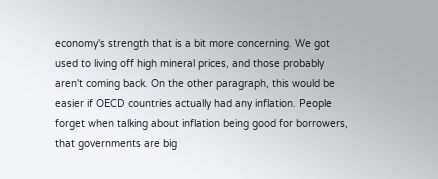economy's strength that is a bit more concerning. We got used to living off high mineral prices, and those probably aren't coming back. On the other paragraph, this would be easier if OECD countries actually had any inflation. People forget when talking about inflation being good for borrowers, that governments are big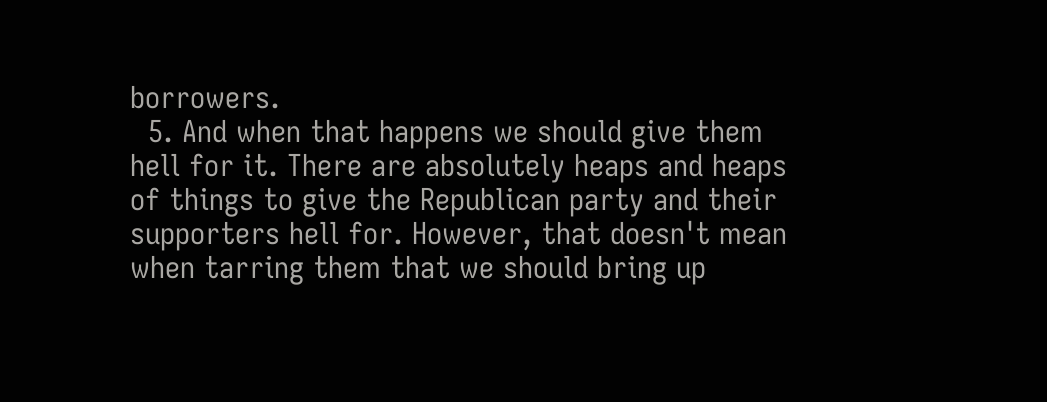borrowers.
  5. And when that happens we should give them hell for it. There are absolutely heaps and heaps of things to give the Republican party and their supporters hell for. However, that doesn't mean when tarring them that we should bring up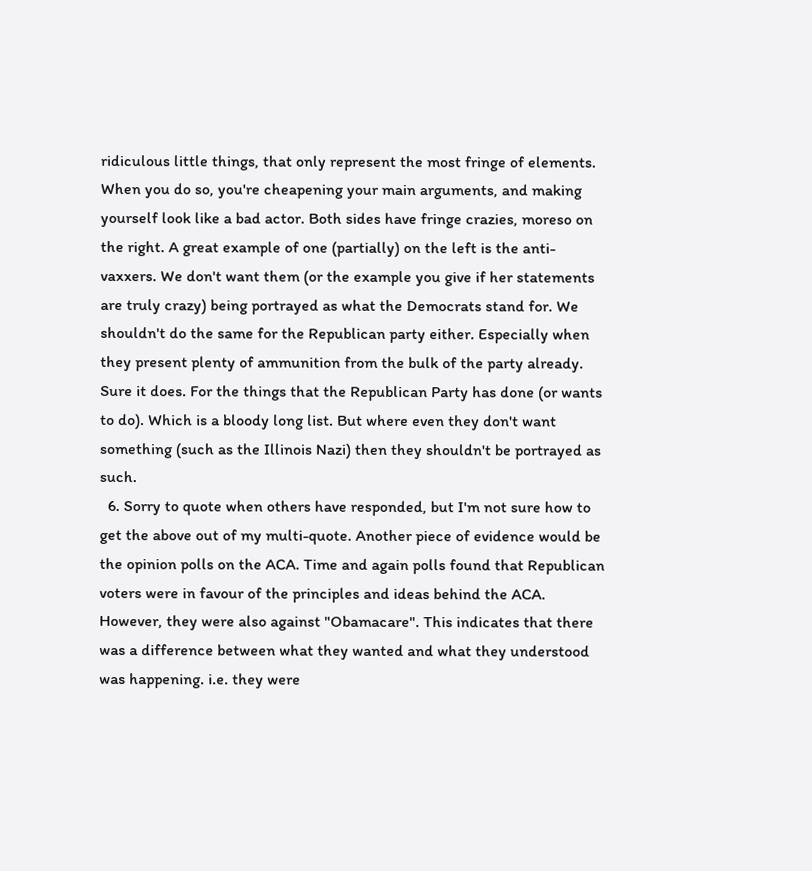ridiculous little things, that only represent the most fringe of elements. When you do so, you're cheapening your main arguments, and making yourself look like a bad actor. Both sides have fringe crazies, moreso on the right. A great example of one (partially) on the left is the anti-vaxxers. We don't want them (or the example you give if her statements are truly crazy) being portrayed as what the Democrats stand for. We shouldn't do the same for the Republican party either. Especially when they present plenty of ammunition from the bulk of the party already. Sure it does. For the things that the Republican Party has done (or wants to do). Which is a bloody long list. But where even they don't want something (such as the Illinois Nazi) then they shouldn't be portrayed as such.
  6. Sorry to quote when others have responded, but I'm not sure how to get the above out of my multi-quote. Another piece of evidence would be the opinion polls on the ACA. Time and again polls found that Republican voters were in favour of the principles and ideas behind the ACA. However, they were also against "Obamacare". This indicates that there was a difference between what they wanted and what they understood was happening. i.e. they were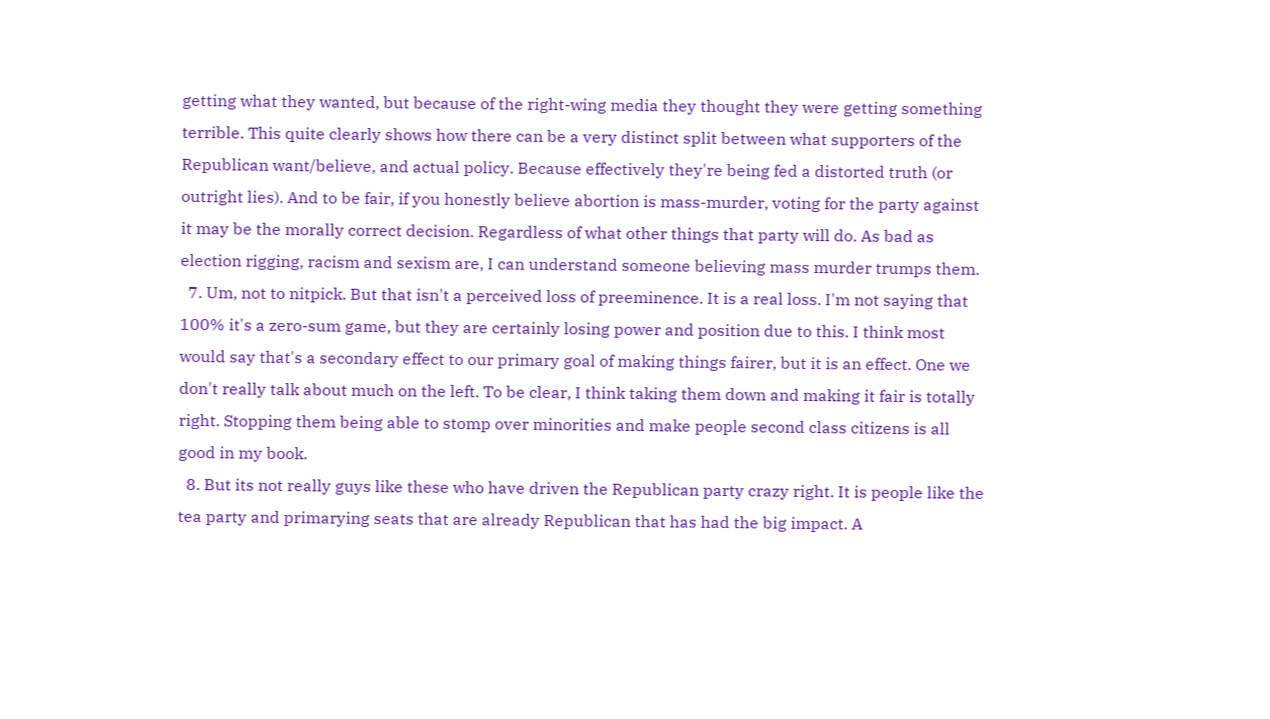getting what they wanted, but because of the right-wing media they thought they were getting something terrible. This quite clearly shows how there can be a very distinct split between what supporters of the Republican want/believe, and actual policy. Because effectively they're being fed a distorted truth (or outright lies). And to be fair, if you honestly believe abortion is mass-murder, voting for the party against it may be the morally correct decision. Regardless of what other things that party will do. As bad as election rigging, racism and sexism are, I can understand someone believing mass murder trumps them.
  7. Um, not to nitpick. But that isn't a perceived loss of preeminence. It is a real loss. I'm not saying that 100% it's a zero-sum game, but they are certainly losing power and position due to this. I think most would say that's a secondary effect to our primary goal of making things fairer, but it is an effect. One we don't really talk about much on the left. To be clear, I think taking them down and making it fair is totally right. Stopping them being able to stomp over minorities and make people second class citizens is all good in my book.
  8. But its not really guys like these who have driven the Republican party crazy right. It is people like the tea party and primarying seats that are already Republican that has had the big impact. A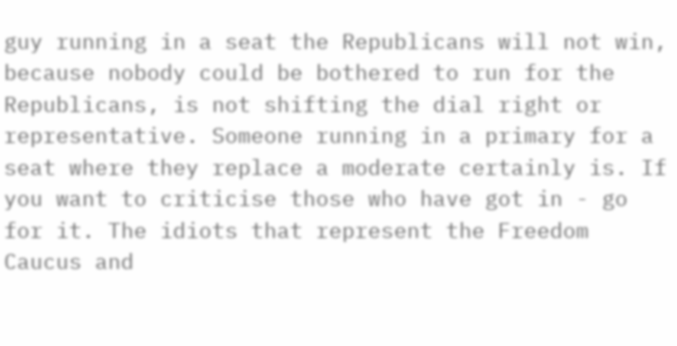guy running in a seat the Republicans will not win, because nobody could be bothered to run for the Republicans, is not shifting the dial right or representative. Someone running in a primary for a seat where they replace a moderate certainly is. If you want to criticise those who have got in - go for it. The idiots that represent the Freedom Caucus and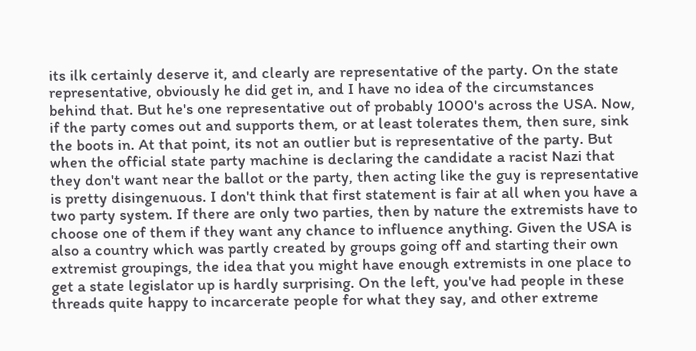its ilk certainly deserve it, and clearly are representative of the party. On the state representative, obviously he did get in, and I have no idea of the circumstances behind that. But he's one representative out of probably 1000's across the USA. Now, if the party comes out and supports them, or at least tolerates them, then sure, sink the boots in. At that point, its not an outlier but is representative of the party. But when the official state party machine is declaring the candidate a racist Nazi that they don't want near the ballot or the party, then acting like the guy is representative is pretty disingenuous. I don't think that first statement is fair at all when you have a two party system. If there are only two parties, then by nature the extremists have to choose one of them if they want any chance to influence anything. Given the USA is also a country which was partly created by groups going off and starting their own extremist groupings, the idea that you might have enough extremists in one place to get a state legislator up is hardly surprising. On the left, you've had people in these threads quite happy to incarcerate people for what they say, and other extreme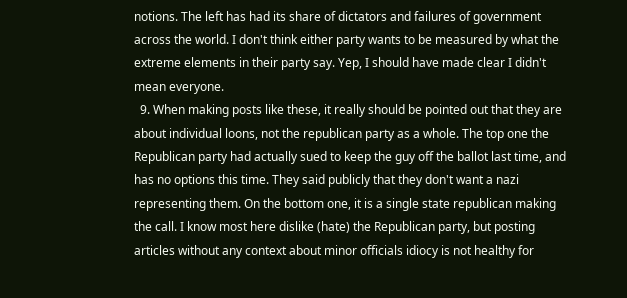notions. The left has had its share of dictators and failures of government across the world. I don't think either party wants to be measured by what the extreme elements in their party say. Yep, I should have made clear I didn't mean everyone.
  9. When making posts like these, it really should be pointed out that they are about individual loons, not the republican party as a whole. The top one the Republican party had actually sued to keep the guy off the ballot last time, and has no options this time. They said publicly that they don't want a nazi representing them. On the bottom one, it is a single state republican making the call. I know most here dislike (hate) the Republican party, but posting articles without any context about minor officials idiocy is not healthy for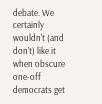debate. We certainly wouldn't (and don't) like it when obscure one-off democrats get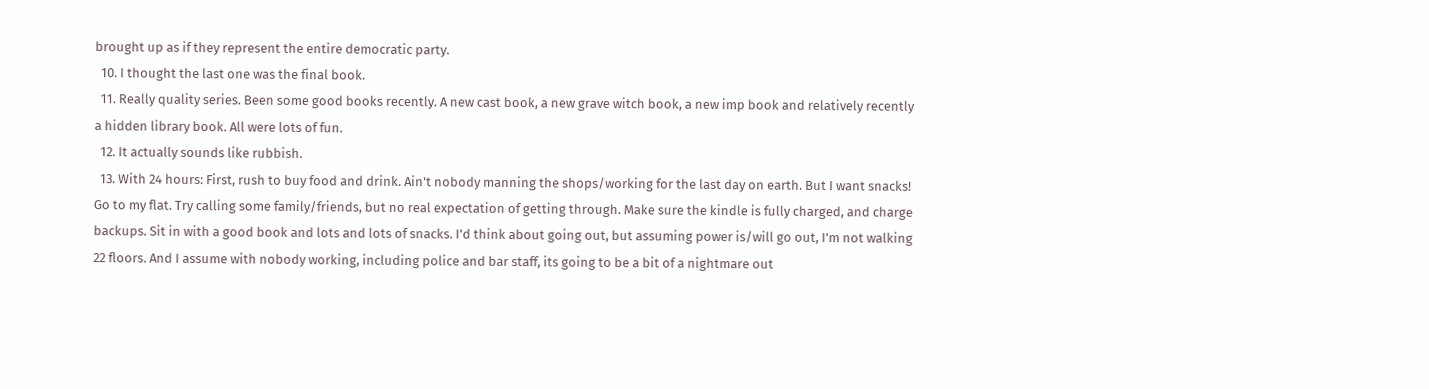brought up as if they represent the entire democratic party.
  10. I thought the last one was the final book.
  11. Really quality series. Been some good books recently. A new cast book, a new grave witch book, a new imp book and relatively recently a hidden library book. All were lots of fun.
  12. It actually sounds like rubbish.
  13. With 24 hours: First, rush to buy food and drink. Ain't nobody manning the shops/working for the last day on earth. But I want snacks! Go to my flat. Try calling some family/friends, but no real expectation of getting through. Make sure the kindle is fully charged, and charge backups. Sit in with a good book and lots and lots of snacks. I'd think about going out, but assuming power is/will go out, I'm not walking 22 floors. And I assume with nobody working, including police and bar staff, its going to be a bit of a nightmare out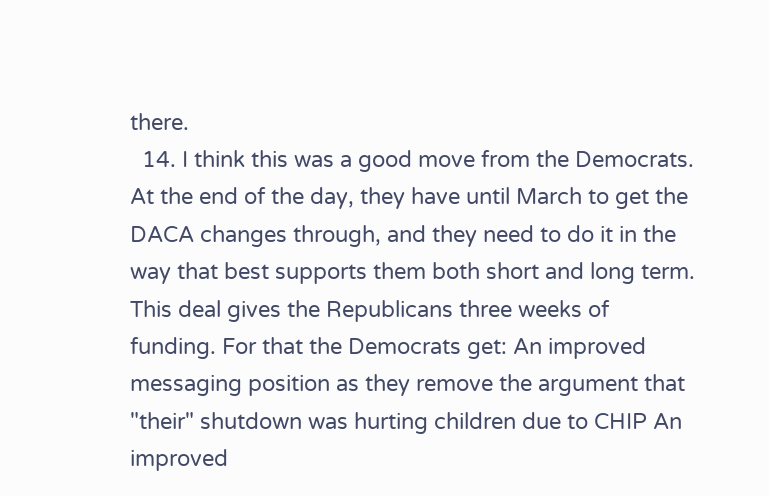there.
  14. I think this was a good move from the Democrats. At the end of the day, they have until March to get the DACA changes through, and they need to do it in the way that best supports them both short and long term. This deal gives the Republicans three weeks of funding. For that the Democrats get: An improved messaging position as they remove the argument that "their" shutdown was hurting children due to CHIP An improved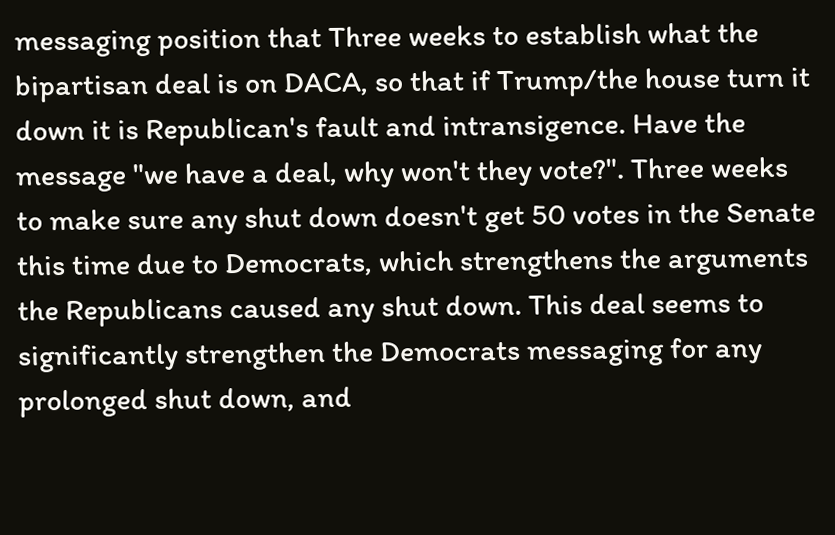messaging position that Three weeks to establish what the bipartisan deal is on DACA, so that if Trump/the house turn it down it is Republican's fault and intransigence. Have the message "we have a deal, why won't they vote?". Three weeks to make sure any shut down doesn't get 50 votes in the Senate this time due to Democrats, which strengthens the arguments the Republicans caused any shut down. This deal seems to significantly strengthen the Democrats messaging for any prolonged shut down, and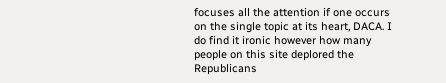focuses all the attention if one occurs on the single topic at its heart, DACA. I do find it ironic however how many people on this site deplored the Republicans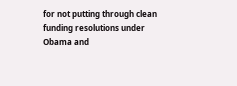for not putting through clean funding resolutions under Obama and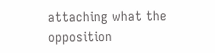attaching what the opposition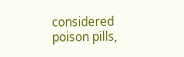considered poison pills,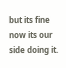but its fine now its our side doing it.